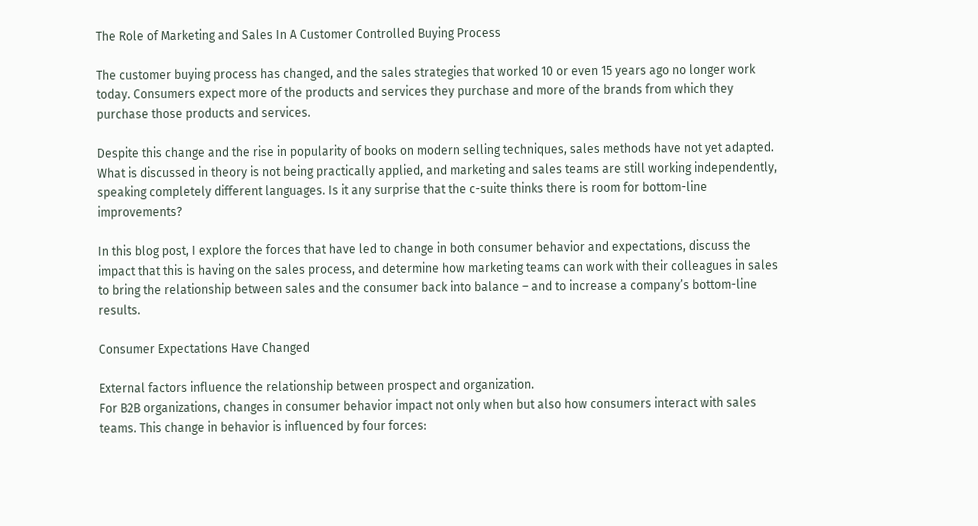The Role of Marketing and Sales In A Customer Controlled Buying Process

The customer buying process has changed, and the sales strategies that worked 10 or even 15 years ago no longer work today. Consumers expect more of the products and services they purchase and more of the brands from which they purchase those products and services.

Despite this change and the rise in popularity of books on modern selling techniques, sales methods have not yet adapted. What is discussed in theory is not being practically applied, and marketing and sales teams are still working independently, speaking completely different languages. Is it any surprise that the c-suite thinks there is room for bottom-line improvements?

In this blog post, I explore the forces that have led to change in both consumer behavior and expectations, discuss the impact that this is having on the sales process, and determine how marketing teams can work with their colleagues in sales to bring the relationship between sales and the consumer back into balance – and to increase a company’s bottom-line results.

Consumer Expectations Have Changed

External factors influence the relationship between prospect and organization.
For B2B organizations, changes in consumer behavior impact not only when but also how consumers interact with sales teams. This change in behavior is influenced by four forces: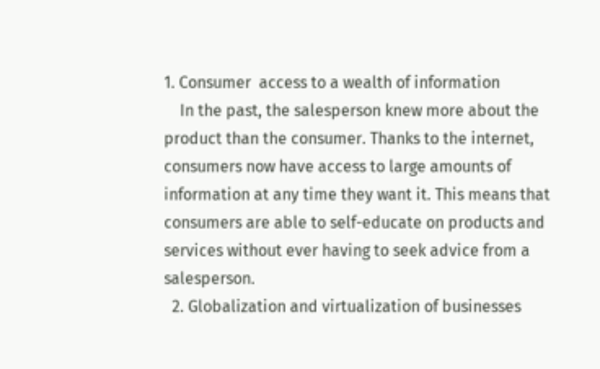1. Consumer  access to a wealth of information
    In the past, the salesperson knew more about the product than the consumer. Thanks to the internet, consumers now have access to large amounts of information at any time they want it. This means that consumers are able to self-educate on products and services without ever having to seek advice from a salesperson.
  2. Globalization and virtualization of businesses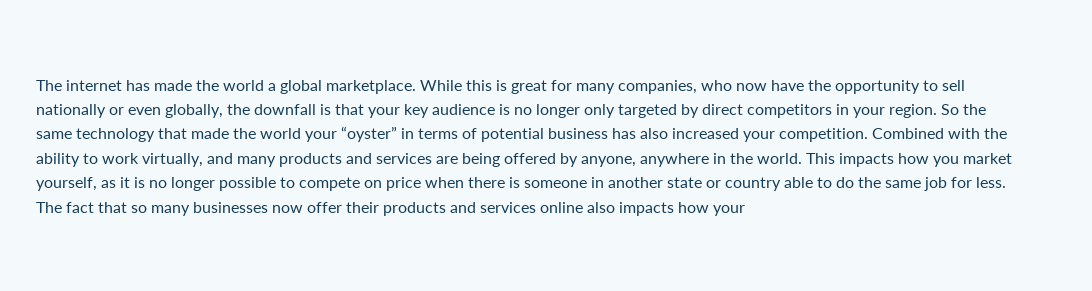The internet has made the world a global marketplace. While this is great for many companies, who now have the opportunity to sell nationally or even globally, the downfall is that your key audience is no longer only targeted by direct competitors in your region. So the same technology that made the world your “oyster” in terms of potential business has also increased your competition. Combined with the ability to work virtually, and many products and services are being offered by anyone, anywhere in the world. This impacts how you market yourself, as it is no longer possible to compete on price when there is someone in another state or country able to do the same job for less. The fact that so many businesses now offer their products and services online also impacts how your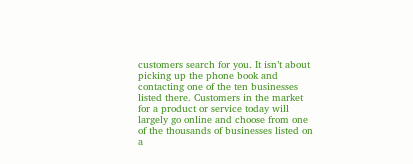customers search for you. It isn’t about picking up the phone book and contacting one of the ten businesses listed there. Customers in the market for a product or service today will largely go online and choose from one of the thousands of businesses listed on a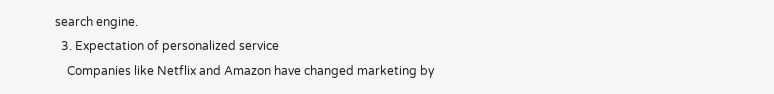search engine.
  3. Expectation of personalized service
    Companies like Netflix and Amazon have changed marketing by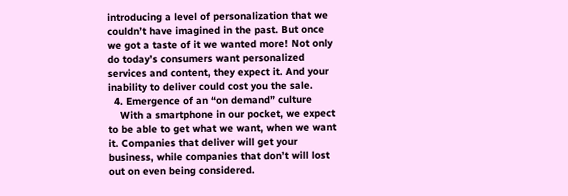introducing a level of personalization that we couldn’t have imagined in the past. But once we got a taste of it we wanted more! Not only do today’s consumers want personalized services and content, they expect it. And your inability to deliver could cost you the sale.
  4. Emergence of an “on demand” culture
    With a smartphone in our pocket, we expect to be able to get what we want, when we want it. Companies that deliver will get your business, while companies that don’t will lost out on even being considered.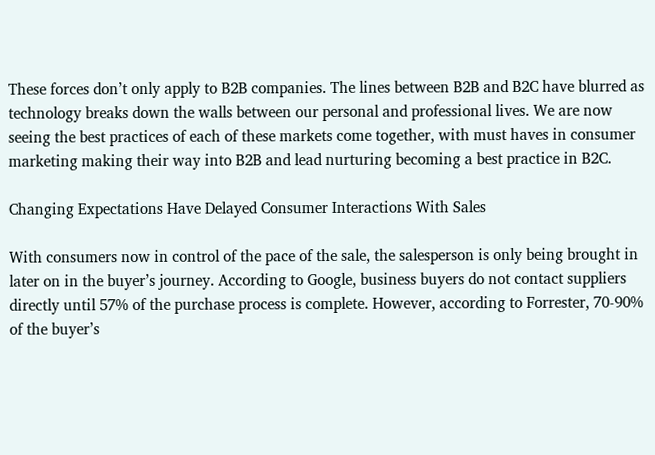These forces don’t only apply to B2B companies. The lines between B2B and B2C have blurred as technology breaks down the walls between our personal and professional lives. We are now seeing the best practices of each of these markets come together, with must haves in consumer marketing making their way into B2B and lead nurturing becoming a best practice in B2C.

Changing Expectations Have Delayed Consumer Interactions With Sales

With consumers now in control of the pace of the sale, the salesperson is only being brought in later on in the buyer’s journey. According to Google, business buyers do not contact suppliers directly until 57% of the purchase process is complete. However, according to Forrester, 70-90% of the buyer’s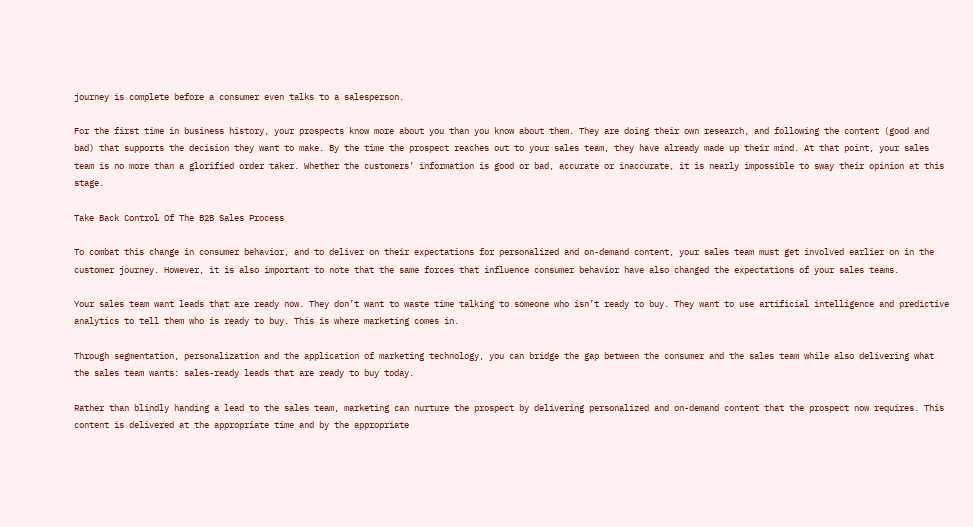journey is complete before a consumer even talks to a salesperson.

For the first time in business history, your prospects know more about you than you know about them. They are doing their own research, and following the content (good and bad) that supports the decision they want to make. By the time the prospect reaches out to your sales team, they have already made up their mind. At that point, your sales team is no more than a glorified order taker. Whether the customers’ information is good or bad, accurate or inaccurate, it is nearly impossible to sway their opinion at this stage.

Take Back Control Of The B2B Sales Process

To combat this change in consumer behavior, and to deliver on their expectations for personalized and on-demand content, your sales team must get involved earlier on in the customer journey. However, it is also important to note that the same forces that influence consumer behavior have also changed the expectations of your sales teams.

Your sales team want leads that are ready now. They don’t want to waste time talking to someone who isn’t ready to buy. They want to use artificial intelligence and predictive analytics to tell them who is ready to buy. This is where marketing comes in.

Through segmentation, personalization and the application of marketing technology, you can bridge the gap between the consumer and the sales team while also delivering what the sales team wants: sales-ready leads that are ready to buy today.

Rather than blindly handing a lead to the sales team, marketing can nurture the prospect by delivering personalized and on-demand content that the prospect now requires. This content is delivered at the appropriate time and by the appropriate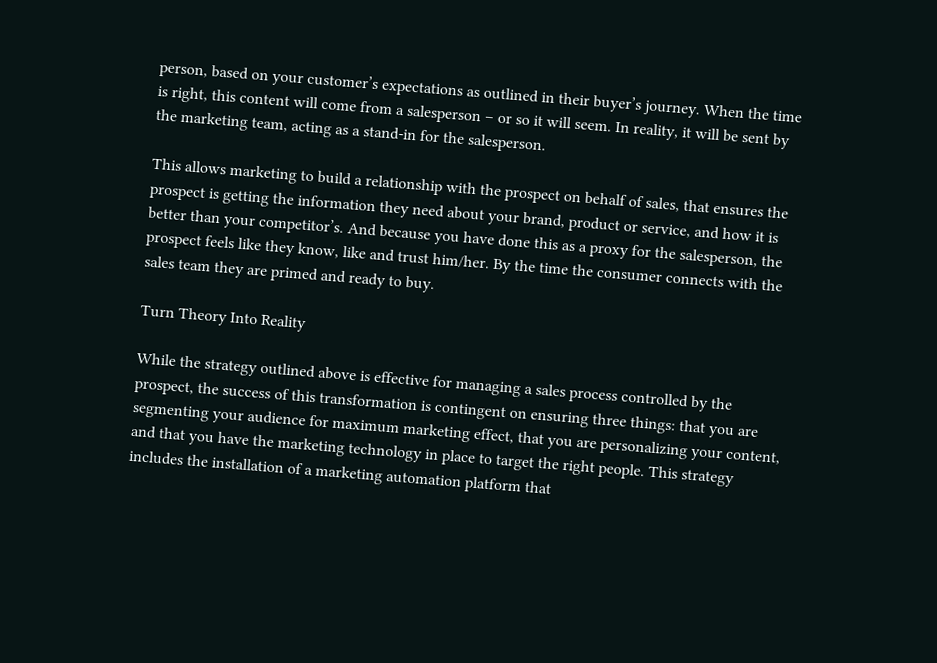person, based on your customer’s expectations as outlined in their buyer’s journey. When the time is right, this content will come from a salesperson – or so it will seem. In reality, it will be sent by the marketing team, acting as a stand-in for the salesperson.

This allows marketing to build a relationship with the prospect on behalf of sales, that ensures the prospect is getting the information they need about your brand, product or service, and how it is better than your competitor’s. And because you have done this as a proxy for the salesperson, the prospect feels like they know, like and trust him/her. By the time the consumer connects with the sales team they are primed and ready to buy.

Turn Theory Into Reality

While the strategy outlined above is effective for managing a sales process controlled by the prospect, the success of this transformation is contingent on ensuring three things: that you are segmenting your audience for maximum marketing effect, that you are personalizing your content, and that you have the marketing technology in place to target the right people. This strategy includes the installation of a marketing automation platform that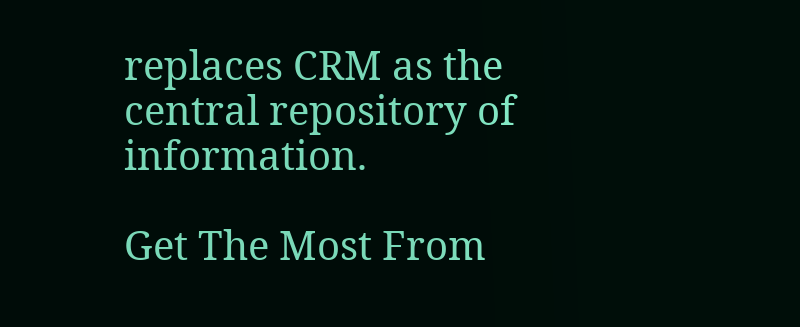replaces CRM as the central repository of information.

Get The Most From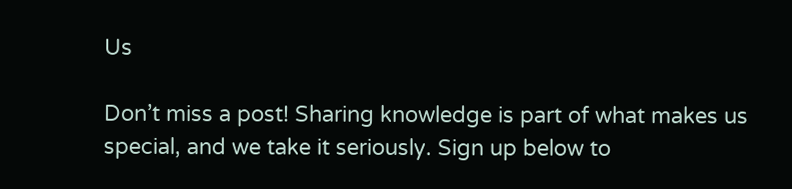Us

Don’t miss a post! Sharing knowledge is part of what makes us special, and we take it seriously. Sign up below to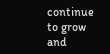continue to grow and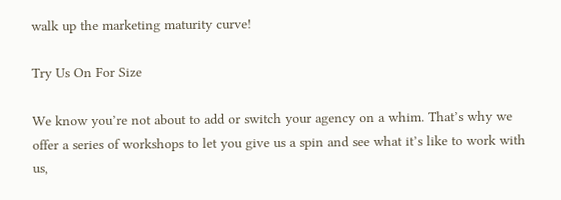walk up the marketing maturity curve!

Try Us On For Size

We know you’re not about to add or switch your agency on a whim. That’s why we offer a series of workshops to let you give us a spin and see what it’s like to work with us,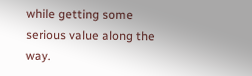while getting some serious value along the way.